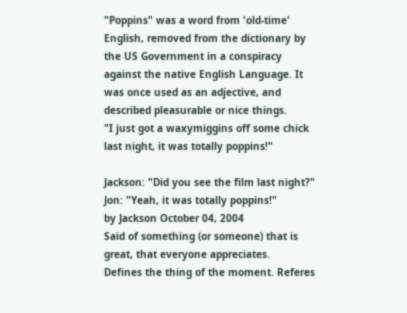"Poppins" was a word from 'old-time' English, removed from the dictionary by the US Government in a conspiracy against the native English Language. It was once used as an adjective, and described pleasurable or nice things.
"I just got a waxymiggins off some chick last night, it was totally poppins!"

Jackson: "Did you see the film last night?"
Jon: "Yeah, it was totally poppins!"
by Jackson October 04, 2004
Said of something (or someone) that is great, that everyone appreciates.
Defines the thing of the moment. Referes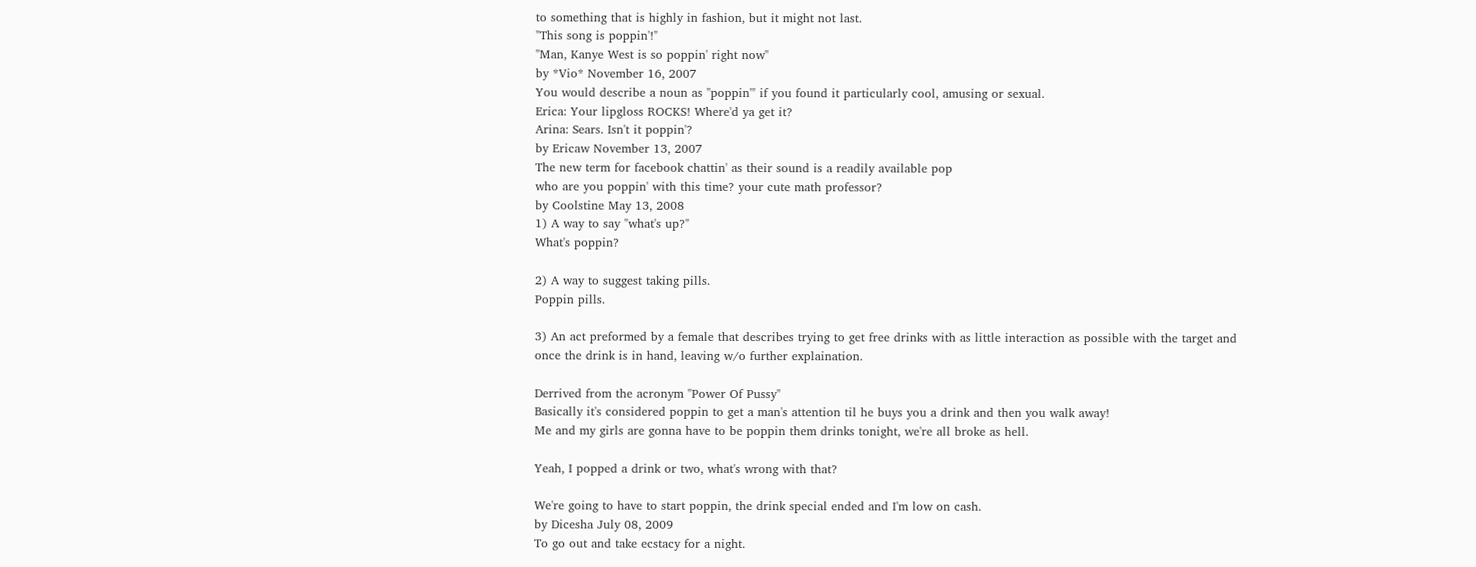to something that is highly in fashion, but it might not last.
"This song is poppin'!"
"Man, Kanye West is so poppin' right now"
by *Vio* November 16, 2007
You would describe a noun as "poppin'" if you found it particularly cool, amusing or sexual.
Erica: Your lipgloss ROCKS! Where'd ya get it?
Arina: Sears. Isn't it poppin'?
by Ericaw November 13, 2007
The new term for facebook chattin' as their sound is a readily available pop
who are you poppin' with this time? your cute math professor?
by Coolstine May 13, 2008
1) A way to say "what's up?"
What's poppin?

2) A way to suggest taking pills.
Poppin pills.

3) An act preformed by a female that describes trying to get free drinks with as little interaction as possible with the target and once the drink is in hand, leaving w/o further explaination.

Derrived from the acronym "Power Of Pussy"
Basically it's considered poppin to get a man's attention til he buys you a drink and then you walk away!
Me and my girls are gonna have to be poppin them drinks tonight, we're all broke as hell.

Yeah, I popped a drink or two, what's wrong with that?

We're going to have to start poppin, the drink special ended and I'm low on cash.
by Dicesha July 08, 2009
To go out and take ecstacy for a night.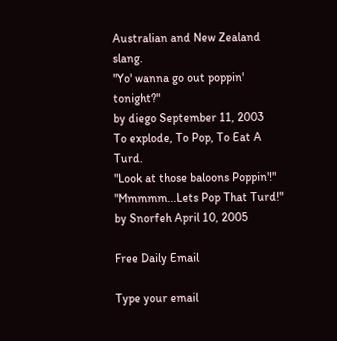Australian and New Zealand slang.
"Yo' wanna go out poppin' tonight?"
by diego September 11, 2003
To explode, To Pop, To Eat A Turd.
"Look at those baloons Poppin'!"
"Mmmmm...Lets Pop That Turd!"
by Snorfeh April 10, 2005

Free Daily Email

Type your email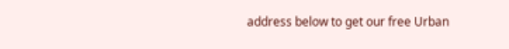address below to get our free Urban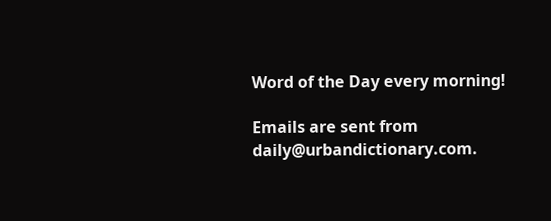Word of the Day every morning!

Emails are sent from daily@urbandictionary.com.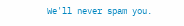We'll never spam you.